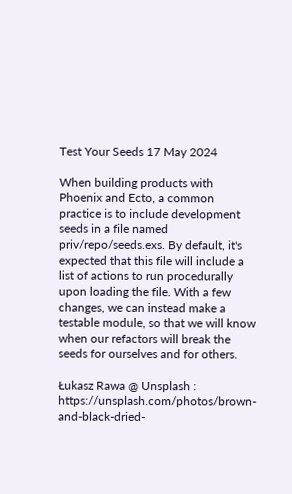Test Your Seeds 17 May 2024

When building products with Phoenix and Ecto, a common practice is to include development seeds in a file named priv/repo/seeds.exs. By default, it's expected that this file will include a list of actions to run procedurally upon loading the file. With a few changes, we can instead make a testable module, so that we will know when our refactors will break the seeds for ourselves and for others.

Łukasz Rawa @ Unsplash : https://unsplash.com/photos/brown-and-black-dried-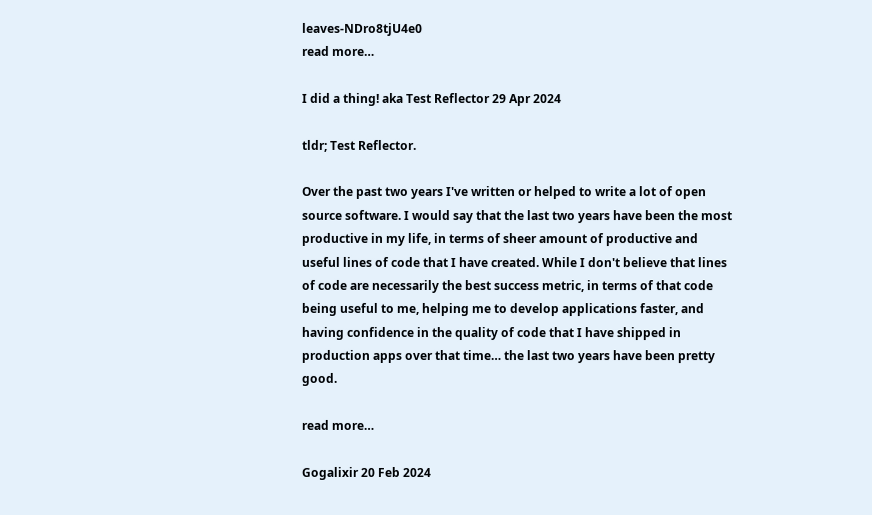leaves-NDro8tjU4e0
read more…

I did a thing! aka Test Reflector 29 Apr 2024

tldr; Test Reflector.

Over the past two years I've written or helped to write a lot of open source software. I would say that the last two years have been the most productive in my life, in terms of sheer amount of productive and useful lines of code that I have created. While I don't believe that lines of code are necessarily the best success metric, in terms of that code being useful to me, helping me to develop applications faster, and having confidence in the quality of code that I have shipped in production apps over that time… the last two years have been pretty good.

read more…

Gogalixir 20 Feb 2024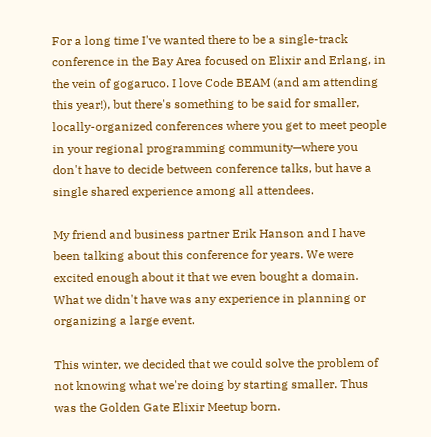For a long time I've wanted there to be a single-track conference in the Bay Area focused on Elixir and Erlang, in the vein of gogaruco. I love Code BEAM (and am attending this year!), but there's something to be said for smaller, locally-organized conferences where you get to meet people in your regional programming community—where you don't have to decide between conference talks, but have a single shared experience among all attendees.

My friend and business partner Erik Hanson and I have been talking about this conference for years. We were excited enough about it that we even bought a domain. What we didn't have was any experience in planning or organizing a large event.

This winter, we decided that we could solve the problem of not knowing what we're doing by starting smaller. Thus was the Golden Gate Elixir Meetup born.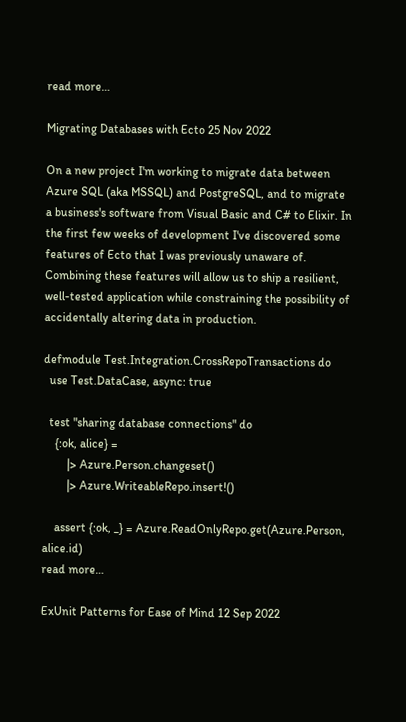read more…

Migrating Databases with Ecto 25 Nov 2022

On a new project I'm working to migrate data between Azure SQL (aka MSSQL) and PostgreSQL, and to migrate a business's software from Visual Basic and C# to Elixir. In the first few weeks of development I've discovered some features of Ecto that I was previously unaware of. Combining these features will allow us to ship a resilient, well-tested application while constraining the possibility of accidentally altering data in production.

defmodule Test.Integration.CrossRepoTransactions do
  use Test.DataCase, async: true

  test "sharing database connections" do
    {:ok, alice} =
        |> Azure.Person.changeset()
        |> Azure.WriteableRepo.insert!()

    assert {:ok, _} = Azure.ReadOnlyRepo.get(Azure.Person, alice.id)
read more…

ExUnit Patterns for Ease of Mind 12 Sep 2022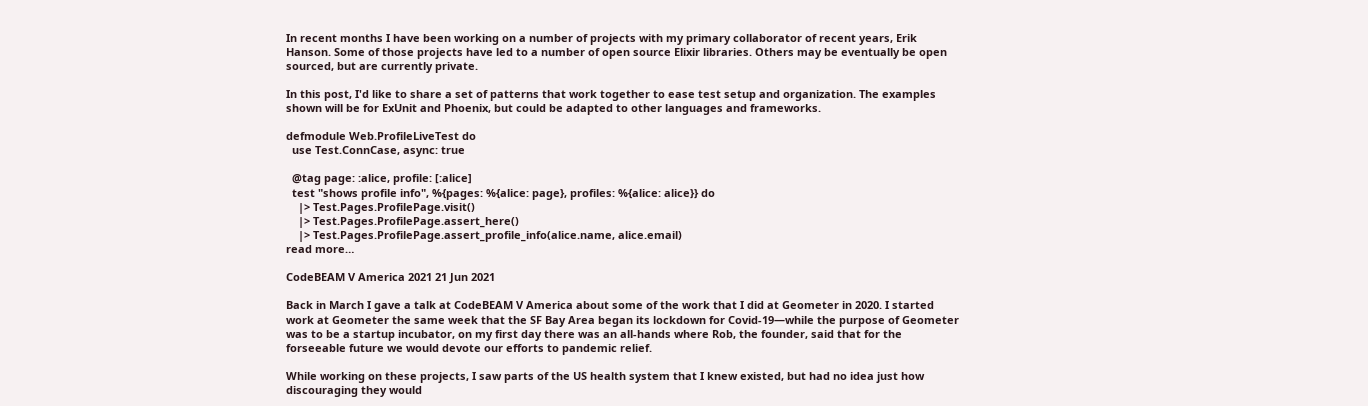In recent months I have been working on a number of projects with my primary collaborator of recent years, Erik Hanson. Some of those projects have led to a number of open source Elixir libraries. Others may be eventually be open sourced, but are currently private.

In this post, I'd like to share a set of patterns that work together to ease test setup and organization. The examples shown will be for ExUnit and Phoenix, but could be adapted to other languages and frameworks.

defmodule Web.ProfileLiveTest do
  use Test.ConnCase, async: true

  @tag page: :alice, profile: [:alice]
  test "shows profile info", %{pages: %{alice: page}, profiles: %{alice: alice}} do
    |> Test.Pages.ProfilePage.visit()
    |> Test.Pages.ProfilePage.assert_here()
    |> Test.Pages.ProfilePage.assert_profile_info(alice.name, alice.email)
read more…

CodeBEAM V America 2021 21 Jun 2021

Back in March I gave a talk at CodeBEAM V America about some of the work that I did at Geometer in 2020. I started work at Geometer the same week that the SF Bay Area began its lockdown for Covid-19—while the purpose of Geometer was to be a startup incubator, on my first day there was an all-hands where Rob, the founder, said that for the forseeable future we would devote our efforts to pandemic relief.

While working on these projects, I saw parts of the US health system that I knew existed, but had no idea just how discouraging they would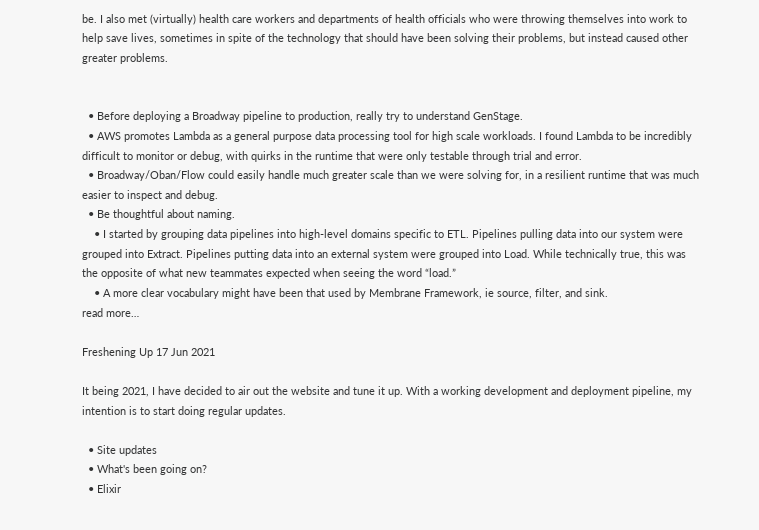be. I also met (virtually) health care workers and departments of health officials who were throwing themselves into work to help save lives, sometimes in spite of the technology that should have been solving their problems, but instead caused other greater problems.


  • Before deploying a Broadway pipeline to production, really try to understand GenStage.
  • AWS promotes Lambda as a general purpose data processing tool for high scale workloads. I found Lambda to be incredibly difficult to monitor or debug, with quirks in the runtime that were only testable through trial and error.
  • Broadway/Oban/Flow could easily handle much greater scale than we were solving for, in a resilient runtime that was much easier to inspect and debug.
  • Be thoughtful about naming.
    • I started by grouping data pipelines into high-level domains specific to ETL. Pipelines pulling data into our system were grouped into Extract. Pipelines putting data into an external system were grouped into Load. While technically true, this was the opposite of what new teammates expected when seeing the word “load.”
    • A more clear vocabulary might have been that used by Membrane Framework, ie source, filter, and sink.
read more…

Freshening Up 17 Jun 2021

It being 2021, I have decided to air out the website and tune it up. With a working development and deployment pipeline, my intention is to start doing regular updates.

  • Site updates
  • What's been going on?
  • Elixir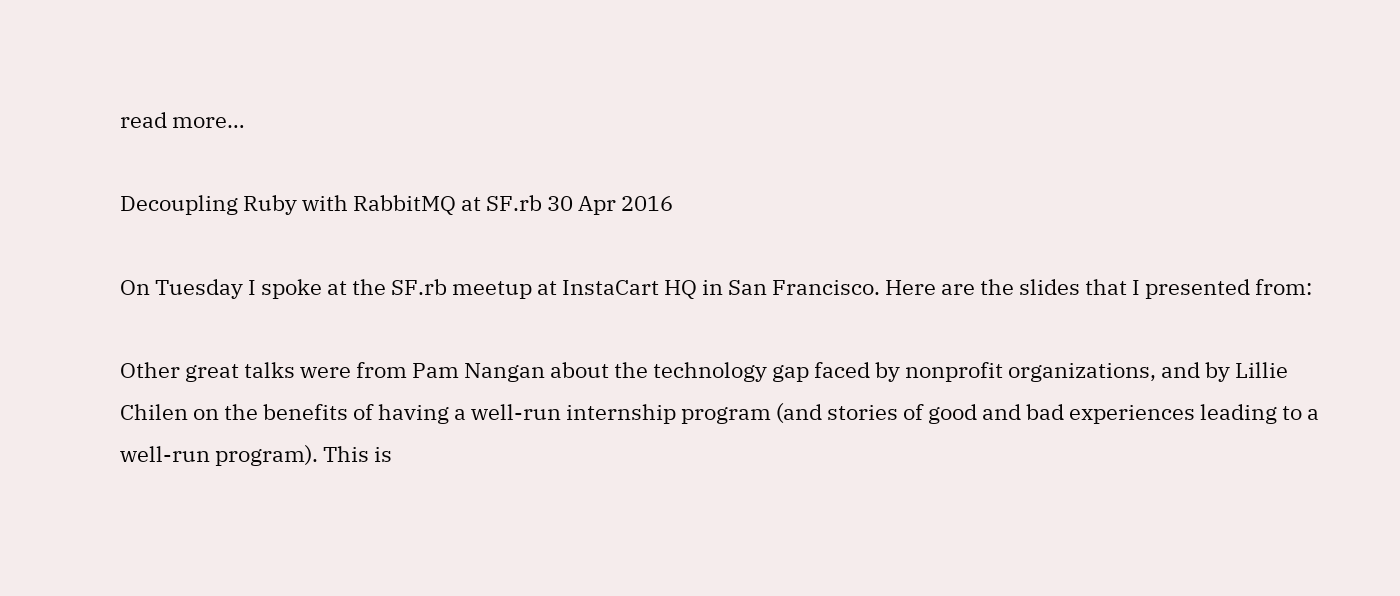read more…

Decoupling Ruby with RabbitMQ at SF.rb 30 Apr 2016

On Tuesday I spoke at the SF.rb meetup at InstaCart HQ in San Francisco. Here are the slides that I presented from:

Other great talks were from Pam Nangan about the technology gap faced by nonprofit organizations, and by Lillie Chilen on the benefits of having a well-run internship program (and stories of good and bad experiences leading to a well-run program). This is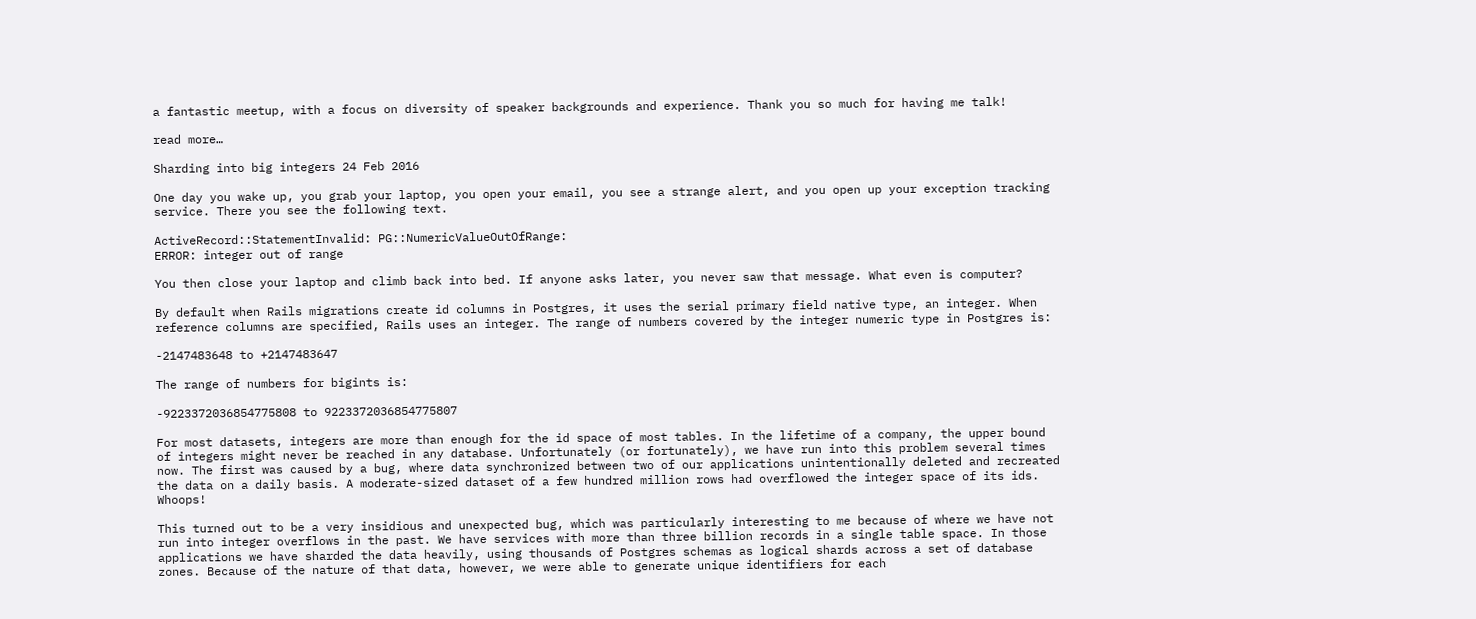a fantastic meetup, with a focus on diversity of speaker backgrounds and experience. Thank you so much for having me talk!

read more…

Sharding into big integers 24 Feb 2016

One day you wake up, you grab your laptop, you open your email, you see a strange alert, and you open up your exception tracking service. There you see the following text.

ActiveRecord::StatementInvalid: PG::NumericValueOutOfRange:
ERROR: integer out of range

You then close your laptop and climb back into bed. If anyone asks later, you never saw that message. What even is computer?

By default when Rails migrations create id columns in Postgres, it uses the serial primary field native type, an integer. When reference columns are specified, Rails uses an integer. The range of numbers covered by the integer numeric type in Postgres is:

-2147483648 to +2147483647

The range of numbers for bigints is:

-9223372036854775808 to 9223372036854775807

For most datasets, integers are more than enough for the id space of most tables. In the lifetime of a company, the upper bound of integers might never be reached in any database. Unfortunately (or fortunately), we have run into this problem several times now. The first was caused by a bug, where data synchronized between two of our applications unintentionally deleted and recreated the data on a daily basis. A moderate-sized dataset of a few hundred million rows had overflowed the integer space of its ids. Whoops!

This turned out to be a very insidious and unexpected bug, which was particularly interesting to me because of where we have not run into integer overflows in the past. We have services with more than three billion records in a single table space. In those applications we have sharded the data heavily, using thousands of Postgres schemas as logical shards across a set of database zones. Because of the nature of that data, however, we were able to generate unique identifiers for each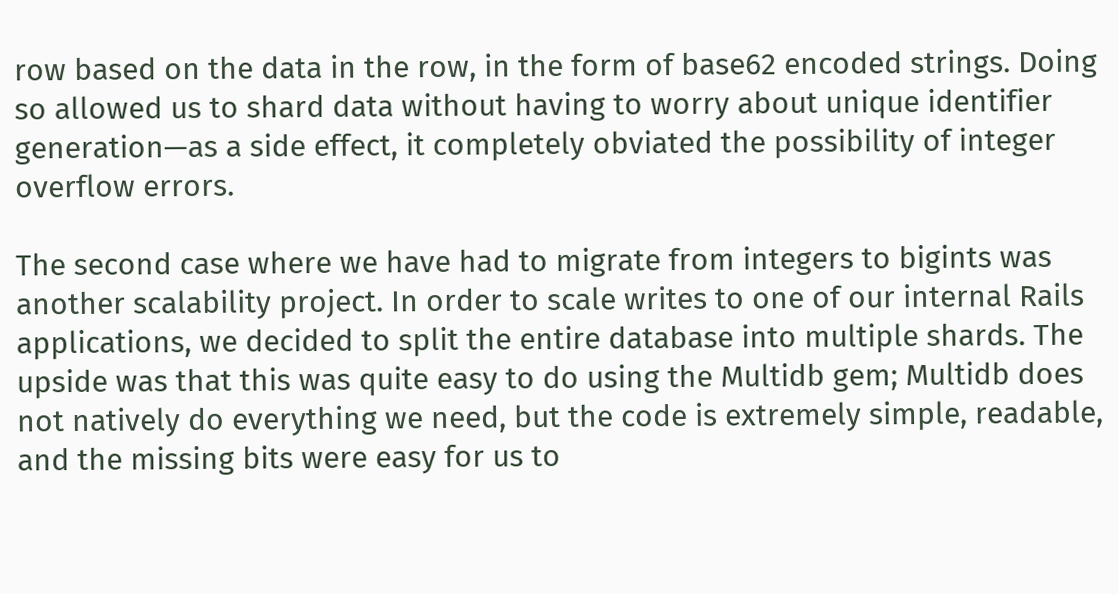row based on the data in the row, in the form of base62 encoded strings. Doing so allowed us to shard data without having to worry about unique identifier generation—as a side effect, it completely obviated the possibility of integer overflow errors.

The second case where we have had to migrate from integers to bigints was another scalability project. In order to scale writes to one of our internal Rails applications, we decided to split the entire database into multiple shards. The upside was that this was quite easy to do using the Multidb gem; Multidb does not natively do everything we need, but the code is extremely simple, readable, and the missing bits were easy for us to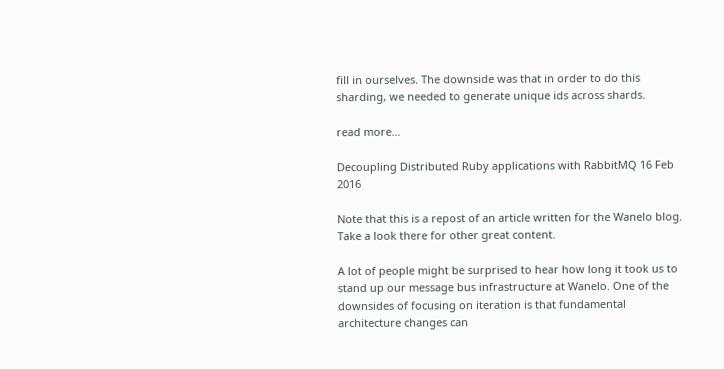fill in ourselves. The downside was that in order to do this sharding, we needed to generate unique ids across shards.

read more…

Decoupling Distributed Ruby applications with RabbitMQ 16 Feb 2016

Note that this is a repost of an article written for the Wanelo blog. Take a look there for other great content.

A lot of people might be surprised to hear how long it took us to stand up our message bus infrastructure at Wanelo. One of the downsides of focusing on iteration is that fundamental architecture changes can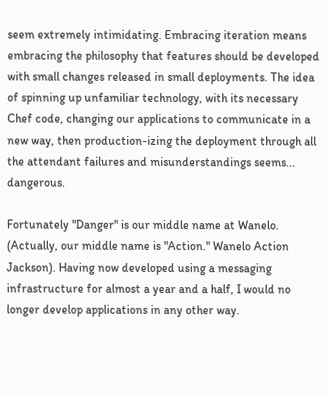seem extremely intimidating. Embracing iteration means embracing the philosophy that features should be developed with small changes released in small deployments. The idea of spinning up unfamiliar technology, with its necessary Chef code, changing our applications to communicate in a new way, then production-izing the deployment through all the attendant failures and misunderstandings seems... dangerous.

Fortunately "Danger" is our middle name at Wanelo. (Actually, our middle name is "Action." Wanelo Action Jackson). Having now developed using a messaging infrastructure for almost a year and a half, I would no longer develop applications in any other way.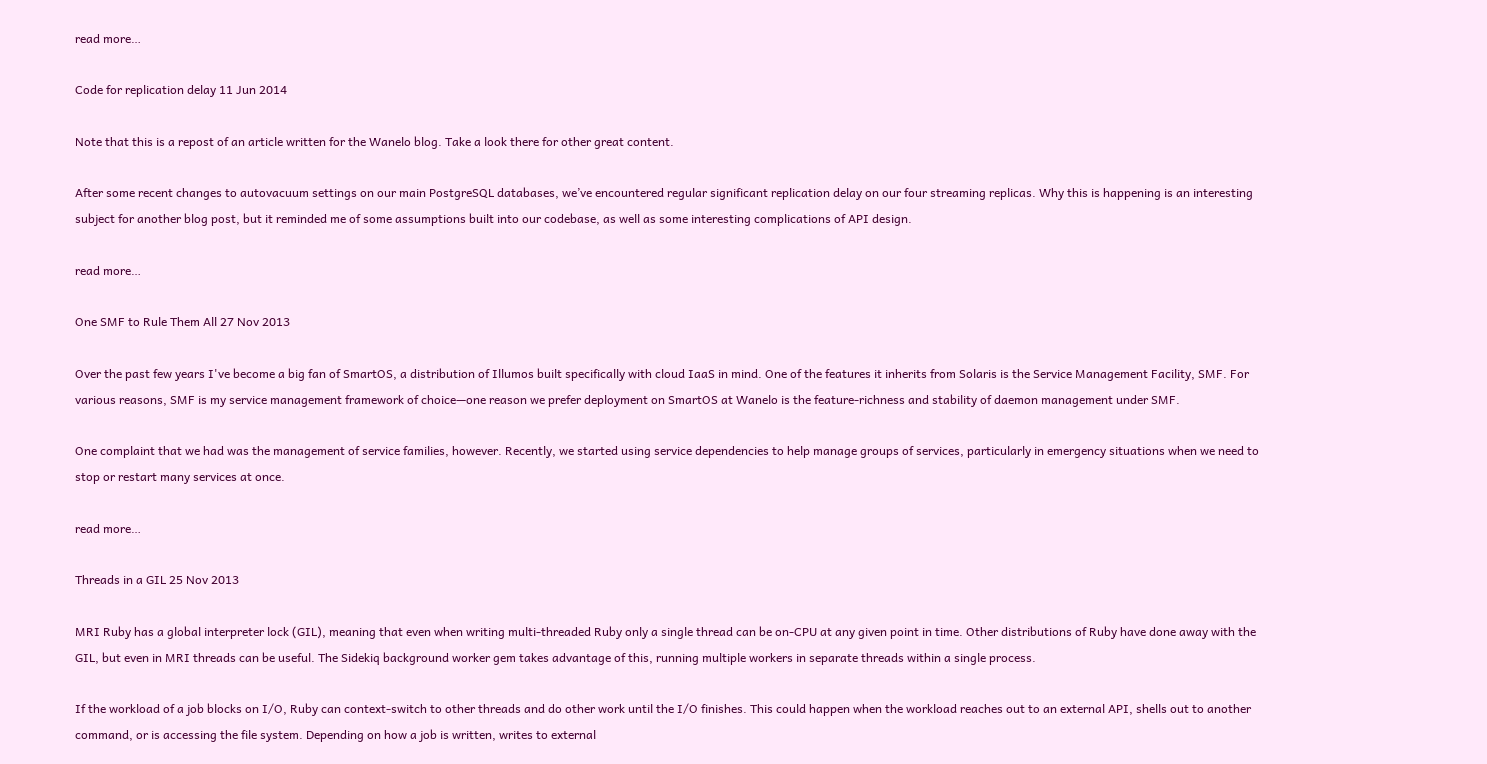read more…

Code for replication delay 11 Jun 2014

Note that this is a repost of an article written for the Wanelo blog. Take a look there for other great content.

After some recent changes to autovacuum settings on our main PostgreSQL databases, we’ve encountered regular significant replication delay on our four streaming replicas. Why this is happening is an interesting subject for another blog post, but it reminded me of some assumptions built into our codebase, as well as some interesting complications of API design.

read more…

One SMF to Rule Them All 27 Nov 2013

Over the past few years I've become a big fan of SmartOS, a distribution of Illumos built specifically with cloud IaaS in mind. One of the features it inherits from Solaris is the Service Management Facility, SMF. For various reasons, SMF is my service management framework of choice—one reason we prefer deployment on SmartOS at Wanelo is the feature-richness and stability of daemon management under SMF.

One complaint that we had was the management of service families, however. Recently, we started using service dependencies to help manage groups of services, particularly in emergency situations when we need to stop or restart many services at once.

read more…

Threads in a GIL 25 Nov 2013

MRI Ruby has a global interpreter lock (GIL), meaning that even when writing multi-threaded Ruby only a single thread can be on-CPU at any given point in time. Other distributions of Ruby have done away with the GIL, but even in MRI threads can be useful. The Sidekiq background worker gem takes advantage of this, running multiple workers in separate threads within a single process.

If the workload of a job blocks on I/O, Ruby can context-switch to other threads and do other work until the I/O finishes. This could happen when the workload reaches out to an external API, shells out to another command, or is accessing the file system. Depending on how a job is written, writes to external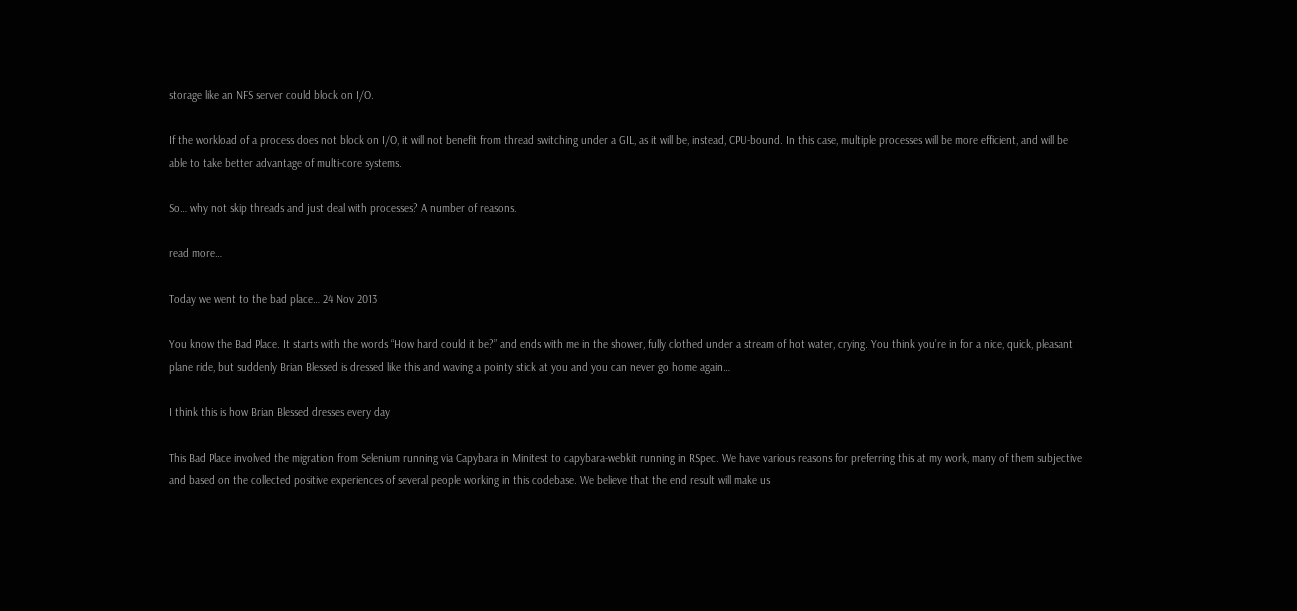storage like an NFS server could block on I/O.

If the workload of a process does not block on I/O, it will not benefit from thread switching under a GIL, as it will be, instead, CPU-bound. In this case, multiple processes will be more efficient, and will be able to take better advantage of multi-core systems.

So… why not skip threads and just deal with processes? A number of reasons.

read more…

Today we went to the bad place… 24 Nov 2013

You know the Bad Place. It starts with the words “How hard could it be?” and ends with me in the shower, fully clothed under a stream of hot water, crying. You think you’re in for a nice, quick, pleasant plane ride, but suddenly Brian Blessed is dressed like this and waving a pointy stick at you and you can never go home again…

I think this is how Brian Blessed dresses every day

This Bad Place involved the migration from Selenium running via Capybara in Minitest to capybara-webkit running in RSpec. We have various reasons for preferring this at my work, many of them subjective and based on the collected positive experiences of several people working in this codebase. We believe that the end result will make us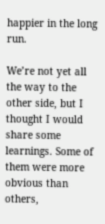happier in the long run.

We’re not yet all the way to the other side, but I thought I would share some learnings. Some of them were more obvious than others,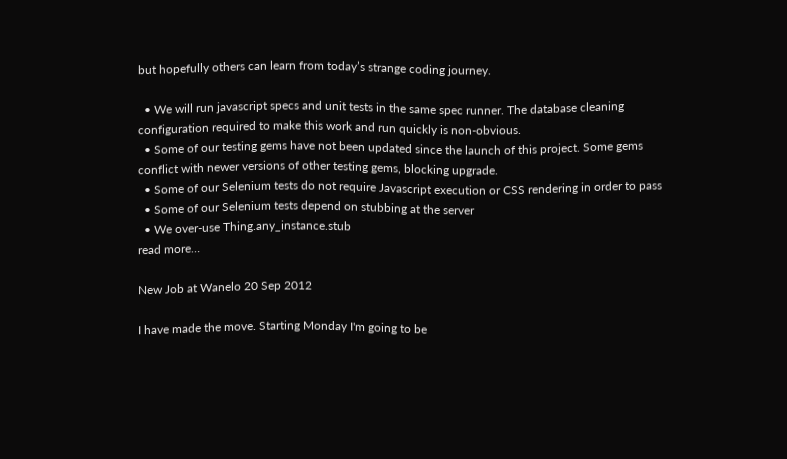but hopefully others can learn from today’s strange coding journey.

  • We will run javascript specs and unit tests in the same spec runner. The database cleaning configuration required to make this work and run quickly is non-obvious.
  • Some of our testing gems have not been updated since the launch of this project. Some gems conflict with newer versions of other testing gems, blocking upgrade.
  • Some of our Selenium tests do not require Javascript execution or CSS rendering in order to pass
  • Some of our Selenium tests depend on stubbing at the server
  • We over-use Thing.any_instance.stub
read more…

New Job at Wanelo 20 Sep 2012

I have made the move. Starting Monday I'm going to be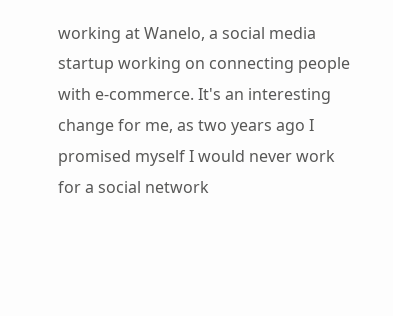working at Wanelo, a social media startup working on connecting people with e-commerce. It's an interesting change for me, as two years ago I promised myself I would never work for a social network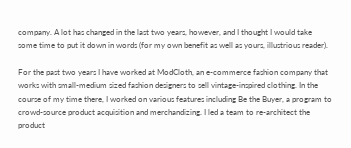company. A lot has changed in the last two years, however, and I thought I would take some time to put it down in words (for my own benefit as well as yours, illustrious reader).

For the past two years I have worked at ModCloth, an e-commerce fashion company that works with small-medium sized fashion designers to sell vintage-inspired clothing. In the course of my time there, I worked on various features including Be the Buyer, a program to crowd-source product acquisition and merchandizing. I led a team to re-architect the product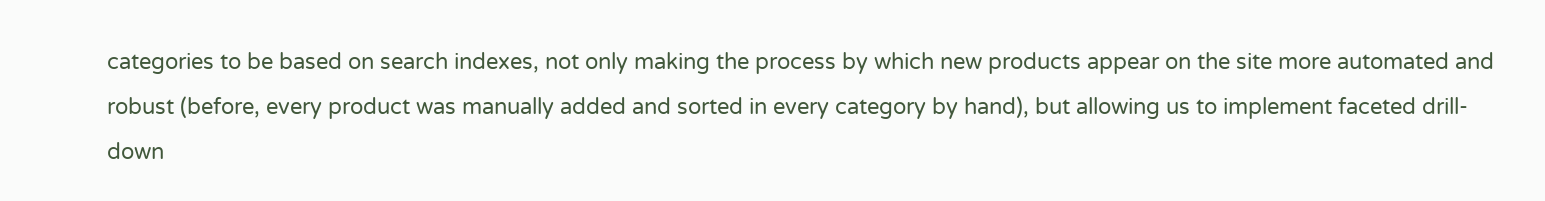categories to be based on search indexes, not only making the process by which new products appear on the site more automated and robust (before, every product was manually added and sorted in every category by hand), but allowing us to implement faceted drill-down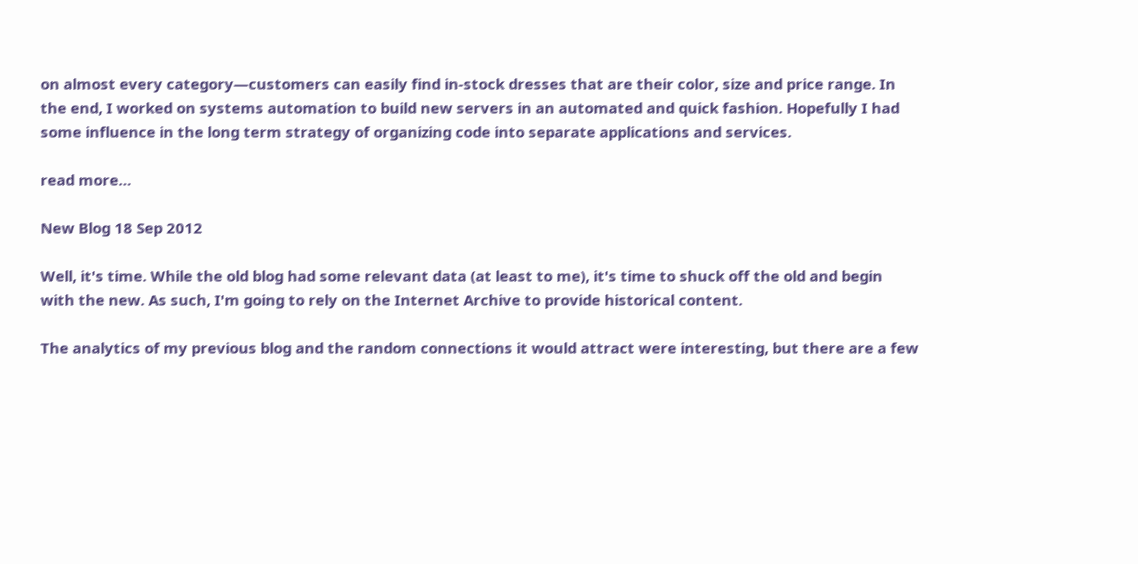on almost every category—customers can easily find in-stock dresses that are their color, size and price range. In the end, I worked on systems automation to build new servers in an automated and quick fashion. Hopefully I had some influence in the long term strategy of organizing code into separate applications and services.

read more…

New Blog 18 Sep 2012

Well, it's time. While the old blog had some relevant data (at least to me), it's time to shuck off the old and begin with the new. As such, I'm going to rely on the Internet Archive to provide historical content.

The analytics of my previous blog and the random connections it would attract were interesting, but there are a few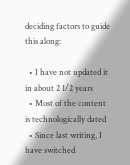deciding factors to guide this along:

  • I have not updated it in about 2 1/2 years
  • Most of the content is technologically dated
  • Since last writing, I have switched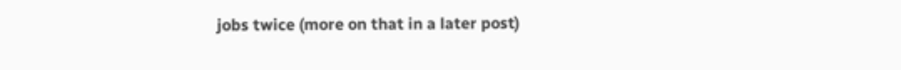jobs twice (more on that in a later post)